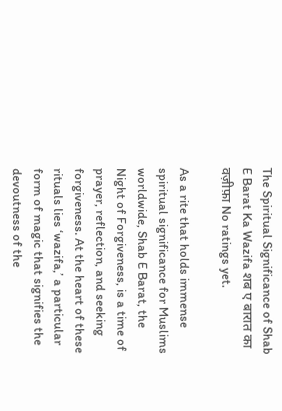The Spiritual Significance of Shab E Barat Ka Wazifa शब ए बारात का वज़ीफ़ा No ratings yet.

As a rite that holds immense spiritual significance for Muslims worldwide, Shab E Barat, the Night of Forgiveness, is a time of prayer, reflection, and seeking forgiveness. At the heart of these rituals lies ‘wazifa,’ a particular form of magic that signifies the devoutness of the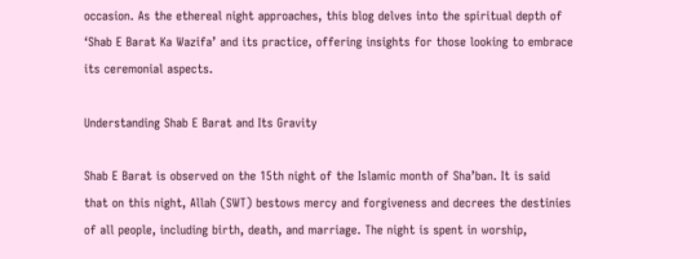occasion. As the ethereal night approaches, this blog delves into the spiritual depth of ‘Shab E Barat Ka Wazifa’ and its practice, offering insights for those looking to embrace its ceremonial aspects.

Understanding Shab E Barat and Its Gravity

Shab E Barat is observed on the 15th night of the Islamic month of Sha’ban. It is said that on this night, Allah (SWT) bestows mercy and forgiveness and decrees the destinies of all people, including birth, death, and marriage. The night is spent in worship,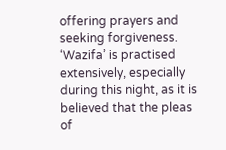offering prayers and seeking forgiveness. ‘Wazifa’ is practised extensively, especially during this night, as it is believed that the pleas of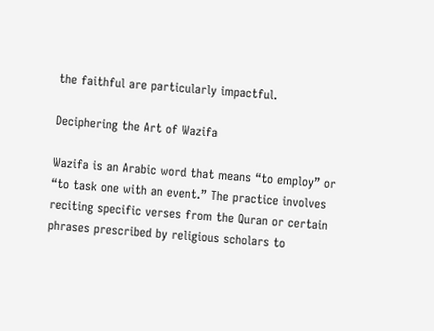the faithful are particularly impactful.

Deciphering the Art of Wazifa

Wazifa is an Arabic word that means “to employ” or “to task one with an event.” The practice involves reciting specific verses from the Quran or certain phrases prescribed by religious scholars to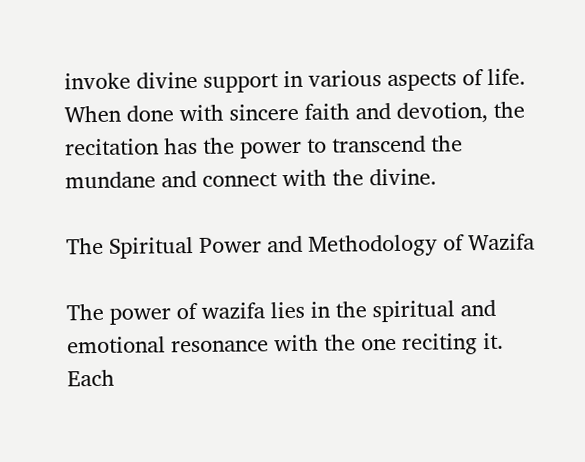invoke divine support in various aspects of life. When done with sincere faith and devotion, the recitation has the power to transcend the mundane and connect with the divine.

The Spiritual Power and Methodology of Wazifa

The power of wazifa lies in the spiritual and emotional resonance with the one reciting it. Each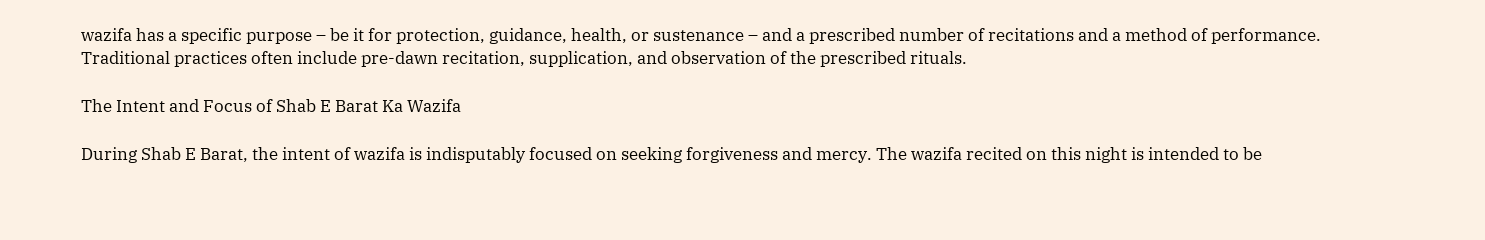wazifa has a specific purpose – be it for protection, guidance, health, or sustenance – and a prescribed number of recitations and a method of performance. Traditional practices often include pre-dawn recitation, supplication, and observation of the prescribed rituals.

The Intent and Focus of Shab E Barat Ka Wazifa

During Shab E Barat, the intent of wazifa is indisputably focused on seeking forgiveness and mercy. The wazifa recited on this night is intended to be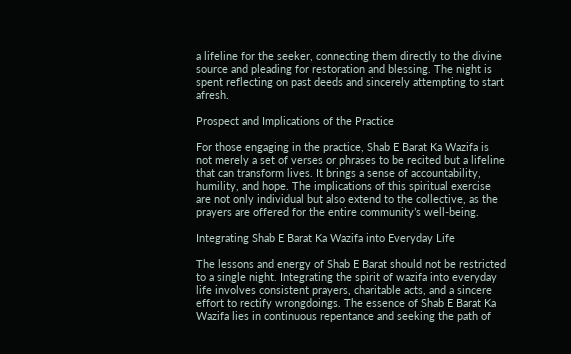a lifeline for the seeker, connecting them directly to the divine source and pleading for restoration and blessing. The night is spent reflecting on past deeds and sincerely attempting to start afresh.

Prospect and Implications of the Practice

For those engaging in the practice, Shab E Barat Ka Wazifa is not merely a set of verses or phrases to be recited but a lifeline that can transform lives. It brings a sense of accountability, humility, and hope. The implications of this spiritual exercise are not only individual but also extend to the collective, as the prayers are offered for the entire community’s well-being.

Integrating Shab E Barat Ka Wazifa into Everyday Life

The lessons and energy of Shab E Barat should not be restricted to a single night. Integrating the spirit of wazifa into everyday life involves consistent prayers, charitable acts, and a sincere effort to rectify wrongdoings. The essence of Shab E Barat Ka Wazifa lies in continuous repentance and seeking the path of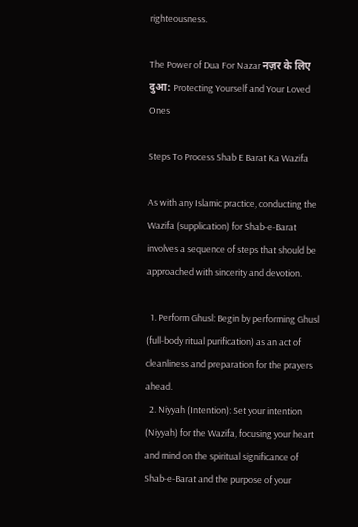righteousness.

The Power of Dua For Nazar नज़र के लिए दुआ: Protecting Yourself and Your Loved Ones

Steps To Process Shab E Barat Ka Wazifa

As with any Islamic practice, conducting the Wazifa (supplication) for Shab-e-Barat involves a sequence of steps that should be approached with sincerity and devotion.

  1. Perform Ghusl: Begin by performing Ghusl (full-body ritual purification) as an act of cleanliness and preparation for the prayers ahead.
  2. Niyyah (Intention): Set your intention (Niyyah) for the Wazifa, focusing your heart and mind on the spiritual significance of Shab-e-Barat and the purpose of your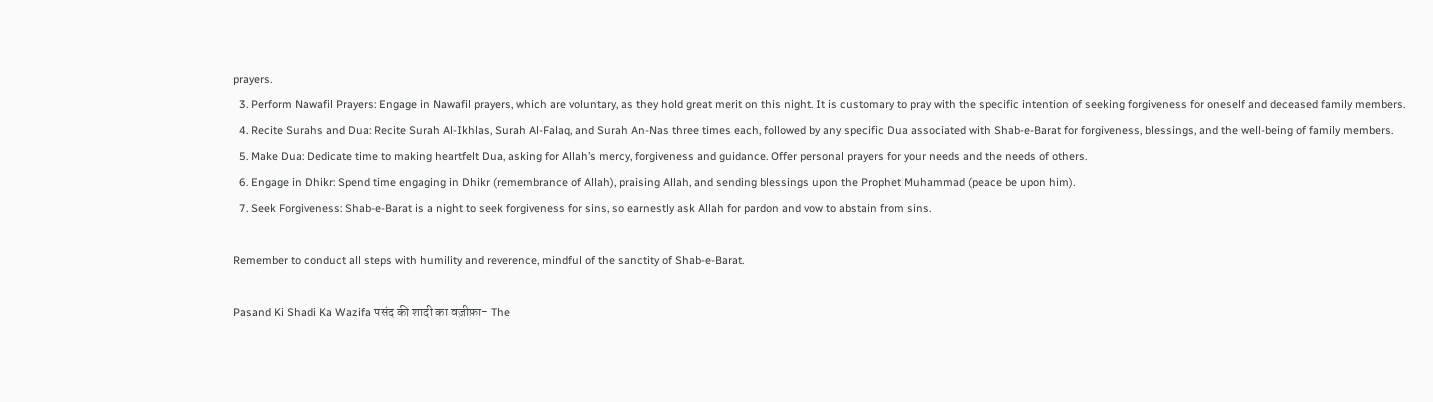prayers.
  3. Perform Nawafil Prayers: Engage in Nawafil prayers, which are voluntary, as they hold great merit on this night. It is customary to pray with the specific intention of seeking forgiveness for oneself and deceased family members.
  4. Recite Surahs and Dua: Recite Surah Al-Ikhlas, Surah Al-Falaq, and Surah An-Nas three times each, followed by any specific Dua associated with Shab-e-Barat for forgiveness, blessings, and the well-being of family members.
  5. Make Dua: Dedicate time to making heartfelt Dua, asking for Allah’s mercy, forgiveness and guidance. Offer personal prayers for your needs and the needs of others.
  6. Engage in Dhikr: Spend time engaging in Dhikr (remembrance of Allah), praising Allah, and sending blessings upon the Prophet Muhammad (peace be upon him).
  7. Seek Forgiveness: Shab-e-Barat is a night to seek forgiveness for sins, so earnestly ask Allah for pardon and vow to abstain from sins.

Remember to conduct all steps with humility and reverence, mindful of the sanctity of Shab-e-Barat.

Pasand Ki Shadi Ka Wazifa पसंद की शादी का वज़ीफ़ा- The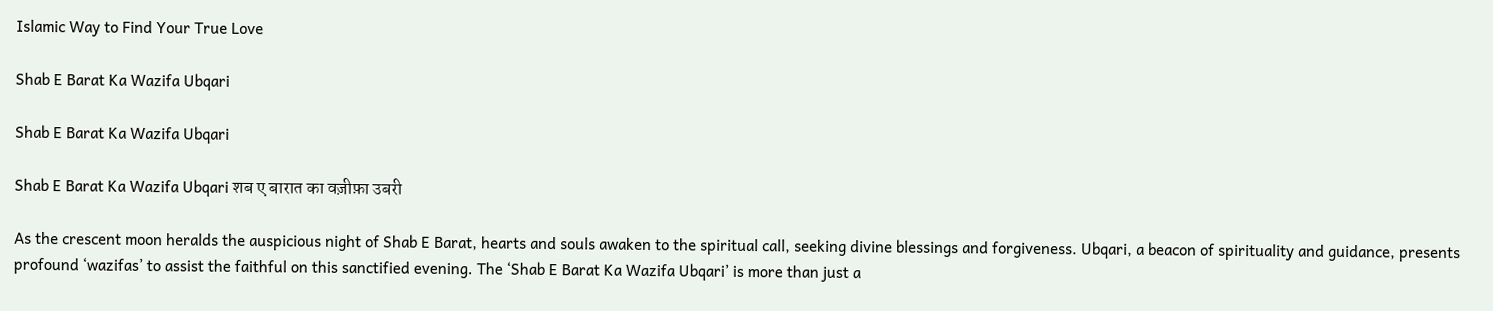Islamic Way to Find Your True Love

Shab E Barat Ka Wazifa Ubqari

Shab E Barat Ka Wazifa Ubqari

Shab E Barat Ka Wazifa Ubqari शब ए बारात का वज़ीफ़ा उबरी

As the crescent moon heralds the auspicious night of Shab E Barat, hearts and souls awaken to the spiritual call, seeking divine blessings and forgiveness. Ubqari, a beacon of spirituality and guidance, presents profound ‘wazifas’ to assist the faithful on this sanctified evening. The ‘Shab E Barat Ka Wazifa Ubqari’ is more than just a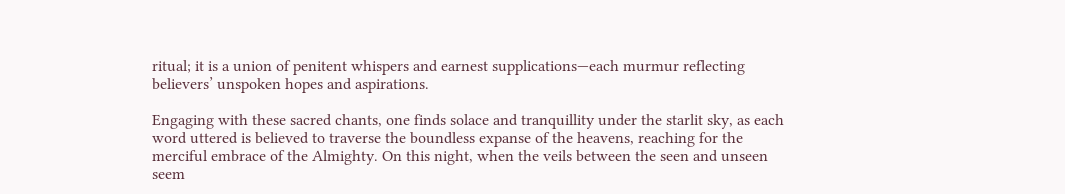ritual; it is a union of penitent whispers and earnest supplications—each murmur reflecting believers’ unspoken hopes and aspirations.

Engaging with these sacred chants, one finds solace and tranquillity under the starlit sky, as each word uttered is believed to traverse the boundless expanse of the heavens, reaching for the merciful embrace of the Almighty. On this night, when the veils between the seen and unseen seem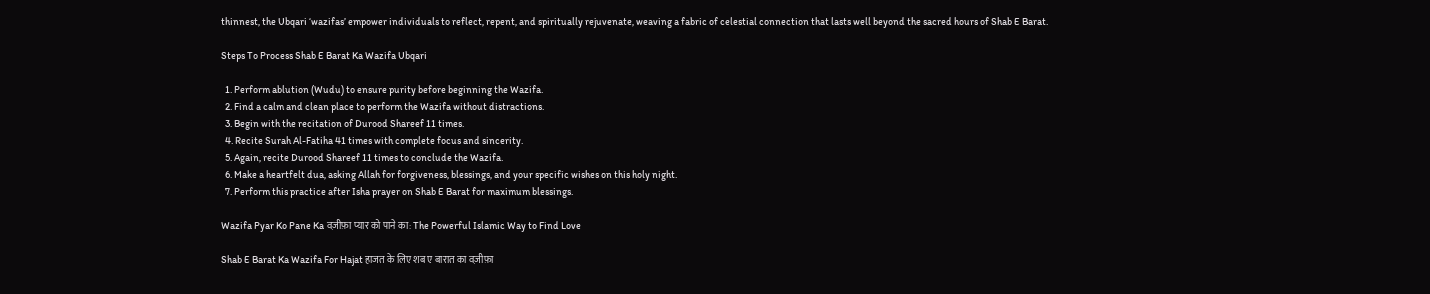thinnest, the Ubqari ‘wazifas’ empower individuals to reflect, repent, and spiritually rejuvenate, weaving a fabric of celestial connection that lasts well beyond the sacred hours of Shab E Barat.

Steps To Process Shab E Barat Ka Wazifa Ubqari

  1. Perform ablution (Wudu) to ensure purity before beginning the Wazifa.
  2. Find a calm and clean place to perform the Wazifa without distractions.
  3. Begin with the recitation of Durood Shareef 11 times.
  4. Recite Surah Al-Fatiha 41 times with complete focus and sincerity.
  5. Again, recite Durood Shareef 11 times to conclude the Wazifa.
  6. Make a heartfelt dua, asking Allah for forgiveness, blessings, and your specific wishes on this holy night.
  7. Perform this practice after Isha prayer on Shab E Barat for maximum blessings.

Wazifa Pyar Ko Pane Ka वज़ीफ़ा प्यार को पाने का: The Powerful Islamic Way to Find Love

Shab E Barat Ka Wazifa For Hajat हाजत के लिए शब ए बारात का वज़ीफ़ा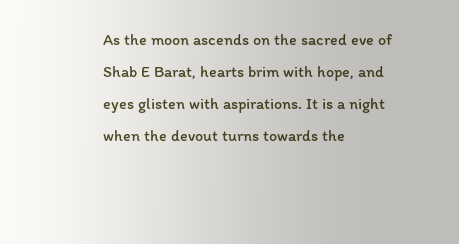As the moon ascends on the sacred eve of Shab E Barat, hearts brim with hope, and eyes glisten with aspirations. It is a night when the devout turns towards the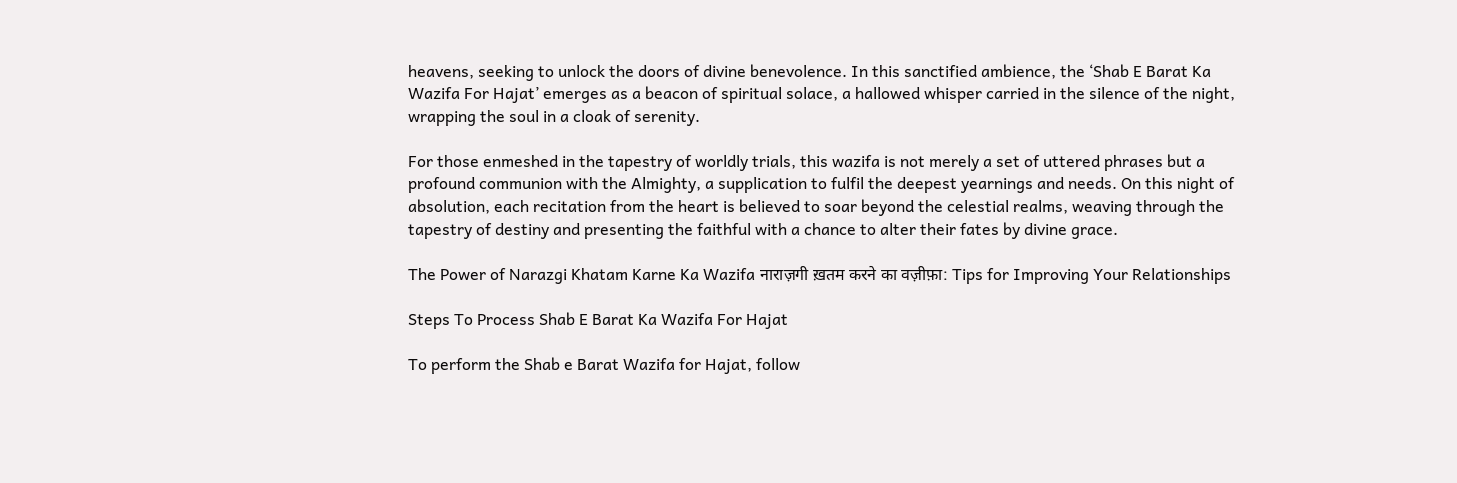heavens, seeking to unlock the doors of divine benevolence. In this sanctified ambience, the ‘Shab E Barat Ka Wazifa For Hajat’ emerges as a beacon of spiritual solace, a hallowed whisper carried in the silence of the night, wrapping the soul in a cloak of serenity.

For those enmeshed in the tapestry of worldly trials, this wazifa is not merely a set of uttered phrases but a profound communion with the Almighty, a supplication to fulfil the deepest yearnings and needs. On this night of absolution, each recitation from the heart is believed to soar beyond the celestial realms, weaving through the tapestry of destiny and presenting the faithful with a chance to alter their fates by divine grace.

The Power of Narazgi Khatam Karne Ka Wazifa नाराज़गी ख़तम करने का वज़ीफ़ा: Tips for Improving Your Relationships

Steps To Process Shab E Barat Ka Wazifa For Hajat

To perform the Shab e Barat Wazifa for Hajat, follow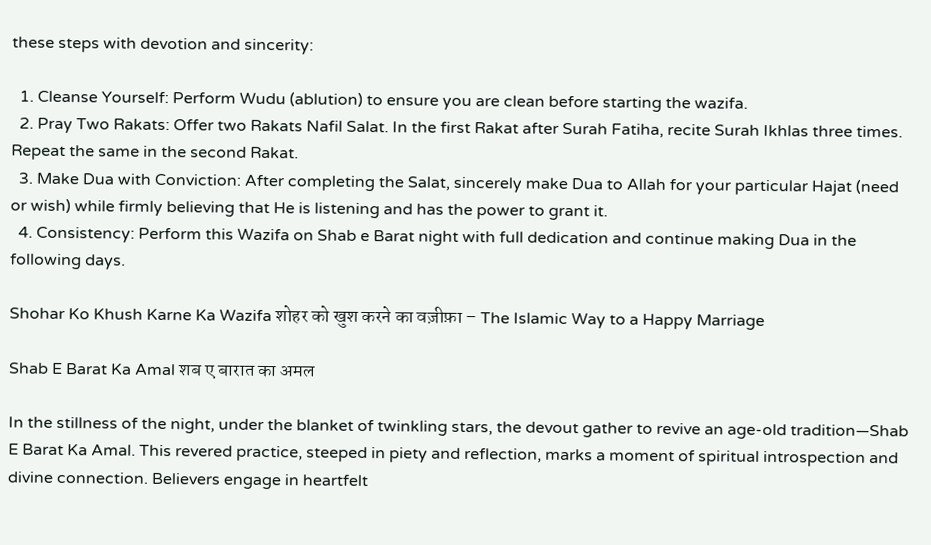these steps with devotion and sincerity:

  1. Cleanse Yourself: Perform Wudu (ablution) to ensure you are clean before starting the wazifa.
  2. Pray Two Rakats: Offer two Rakats Nafil Salat. In the first Rakat after Surah Fatiha, recite Surah Ikhlas three times. Repeat the same in the second Rakat.
  3. Make Dua with Conviction: After completing the Salat, sincerely make Dua to Allah for your particular Hajat (need or wish) while firmly believing that He is listening and has the power to grant it.
  4. Consistency: Perform this Wazifa on Shab e Barat night with full dedication and continue making Dua in the following days.

Shohar Ko Khush Karne Ka Wazifa शोहर को खुश करने का वज़ीफ़ा – The Islamic Way to a Happy Marriage

Shab E Barat Ka Amal शब ए बारात का अमल

In the stillness of the night, under the blanket of twinkling stars, the devout gather to revive an age-old tradition—Shab E Barat Ka Amal. This revered practice, steeped in piety and reflection, marks a moment of spiritual introspection and divine connection. Believers engage in heartfelt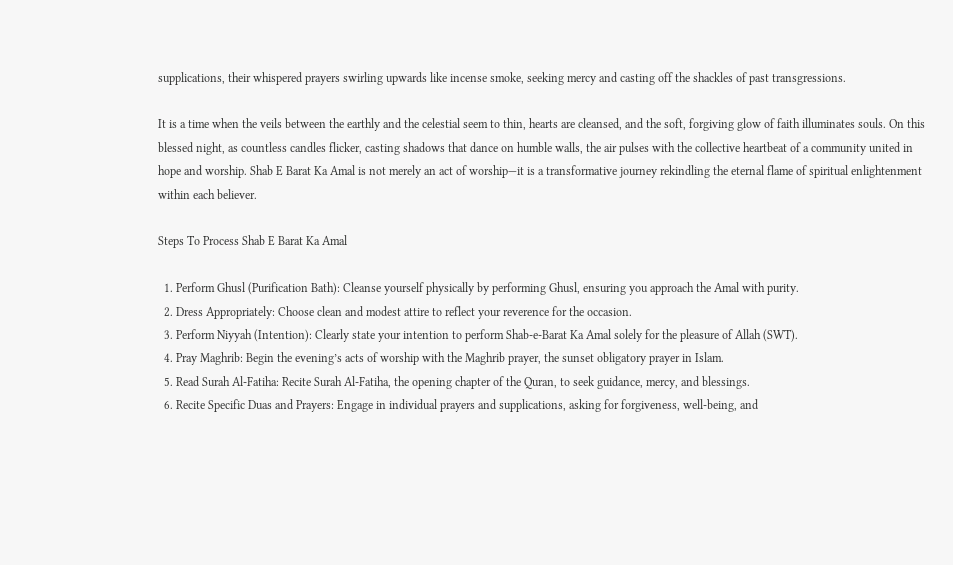supplications, their whispered prayers swirling upwards like incense smoke, seeking mercy and casting off the shackles of past transgressions.

It is a time when the veils between the earthly and the celestial seem to thin, hearts are cleansed, and the soft, forgiving glow of faith illuminates souls. On this blessed night, as countless candles flicker, casting shadows that dance on humble walls, the air pulses with the collective heartbeat of a community united in hope and worship. Shab E Barat Ka Amal is not merely an act of worship—it is a transformative journey rekindling the eternal flame of spiritual enlightenment within each believer.

Steps To Process Shab E Barat Ka Amal

  1. Perform Ghusl (Purification Bath): Cleanse yourself physically by performing Ghusl, ensuring you approach the Amal with purity.
  2. Dress Appropriately: Choose clean and modest attire to reflect your reverence for the occasion.
  3. Perform Niyyah (Intention): Clearly state your intention to perform Shab-e-Barat Ka Amal solely for the pleasure of Allah (SWT).
  4. Pray Maghrib: Begin the evening’s acts of worship with the Maghrib prayer, the sunset obligatory prayer in Islam.
  5. Read Surah Al-Fatiha: Recite Surah Al-Fatiha, the opening chapter of the Quran, to seek guidance, mercy, and blessings.
  6. Recite Specific Duas and Prayers: Engage in individual prayers and supplications, asking for forgiveness, well-being, and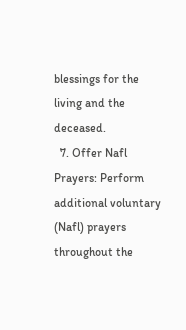blessings for the living and the deceased.
  7. Offer Nafl Prayers: Perform additional voluntary (Nafl) prayers throughout the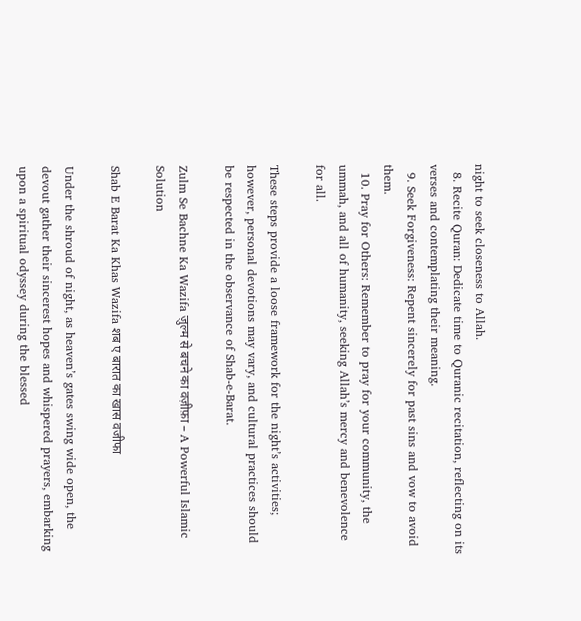night to seek closeness to Allah.
  8. Recite Quran: Dedicate time to Quranic recitation, reflecting on its verses and contemplating their meaning.
  9. Seek Forgiveness: Repent sincerely for past sins and vow to avoid them.
  10. Pray for Others: Remember to pray for your community, the ummah, and all of humanity, seeking Allah’s mercy and benevolence for all.

These steps provide a loose framework for the night’s activities; however, personal devotions may vary, and cultural practices should be respected in the observance of Shab-e-Barat.

Zulm Se Bachne Ka Wazifa ज़ुल्म से बचने का वज़ीफ़ा – A Powerful Islamic Solution

Shab E Barat Ka Khas Wazifa शब ए बारात का खास वजीफा

Under the shroud of night, as heaven’s gates swing wide open, the devout gather their sincerest hopes and whispered prayers, embarking upon a spiritual odyssey during the blessed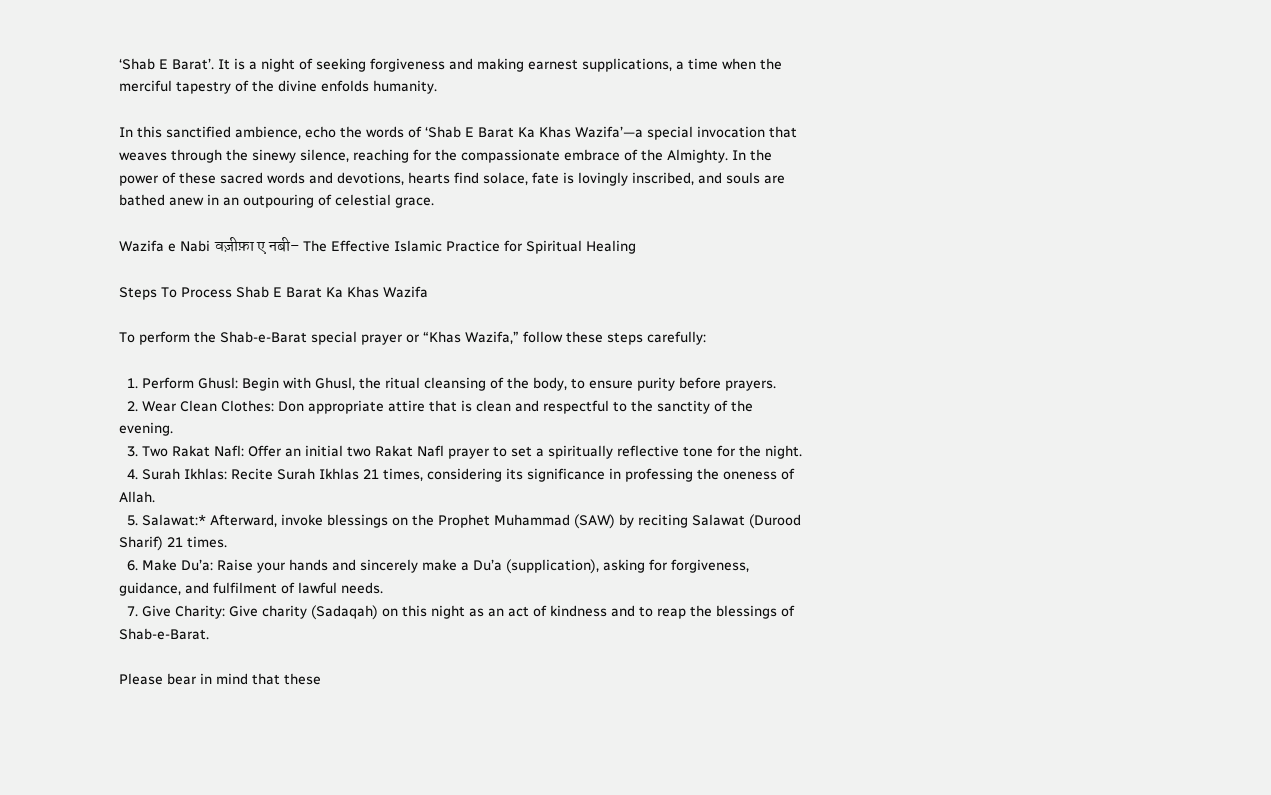‘Shab E Barat’. It is a night of seeking forgiveness and making earnest supplications, a time when the merciful tapestry of the divine enfolds humanity.

In this sanctified ambience, echo the words of ‘Shab E Barat Ka Khas Wazifa’—a special invocation that weaves through the sinewy silence, reaching for the compassionate embrace of the Almighty. In the power of these sacred words and devotions, hearts find solace, fate is lovingly inscribed, and souls are bathed anew in an outpouring of celestial grace.

Wazifa e Nabi वज़ीफ़ा ए नबी– The Effective Islamic Practice for Spiritual Healing

Steps To Process Shab E Barat Ka Khas Wazifa

To perform the Shab-e-Barat special prayer or “Khas Wazifa,” follow these steps carefully:

  1. Perform Ghusl: Begin with Ghusl, the ritual cleansing of the body, to ensure purity before prayers.
  2. Wear Clean Clothes: Don appropriate attire that is clean and respectful to the sanctity of the evening.
  3. Two Rakat Nafl: Offer an initial two Rakat Nafl prayer to set a spiritually reflective tone for the night.
  4. Surah Ikhlas: Recite Surah Ikhlas 21 times, considering its significance in professing the oneness of Allah.
  5. Salawat:* Afterward, invoke blessings on the Prophet Muhammad (SAW) by reciting Salawat (Durood Sharif) 21 times.
  6. Make Du’a: Raise your hands and sincerely make a Du’a (supplication), asking for forgiveness, guidance, and fulfilment of lawful needs.
  7. Give Charity: Give charity (Sadaqah) on this night as an act of kindness and to reap the blessings of Shab-e-Barat.

Please bear in mind that these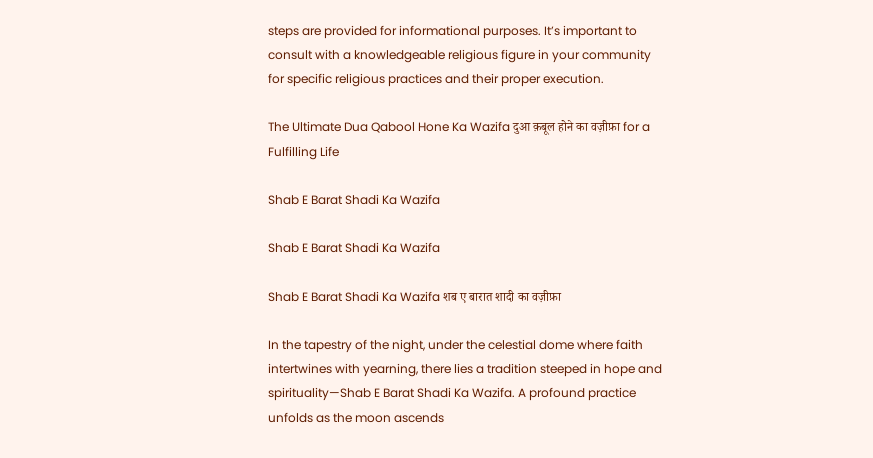steps are provided for informational purposes. It’s important to consult with a knowledgeable religious figure in your community for specific religious practices and their proper execution.

The Ultimate Dua Qabool Hone Ka Wazifa दुआ क़बूल होने का वज़ीफ़ा for a Fulfilling Life

Shab E Barat Shadi Ka Wazifa

Shab E Barat Shadi Ka Wazifa

Shab E Barat Shadi Ka Wazifa शब ए बारात शादी का वज़ीफ़ा

In the tapestry of the night, under the celestial dome where faith intertwines with yearning, there lies a tradition steeped in hope and spirituality—Shab E Barat Shadi Ka Wazifa. A profound practice unfolds as the moon ascends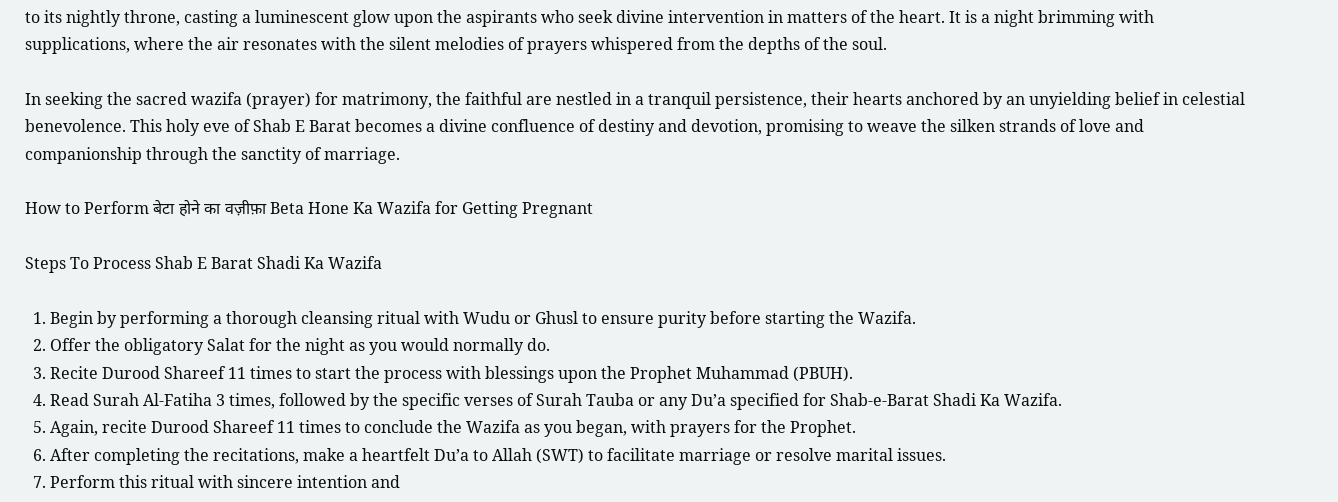to its nightly throne, casting a luminescent glow upon the aspirants who seek divine intervention in matters of the heart. It is a night brimming with supplications, where the air resonates with the silent melodies of prayers whispered from the depths of the soul.

In seeking the sacred wazifa (prayer) for matrimony, the faithful are nestled in a tranquil persistence, their hearts anchored by an unyielding belief in celestial benevolence. This holy eve of Shab E Barat becomes a divine confluence of destiny and devotion, promising to weave the silken strands of love and companionship through the sanctity of marriage.

How to Perform बेटा होने का वज़ीफ़ा Beta Hone Ka Wazifa for Getting Pregnant

Steps To Process Shab E Barat Shadi Ka Wazifa

  1. Begin by performing a thorough cleansing ritual with Wudu or Ghusl to ensure purity before starting the Wazifa.
  2. Offer the obligatory Salat for the night as you would normally do.
  3. Recite Durood Shareef 11 times to start the process with blessings upon the Prophet Muhammad (PBUH).
  4. Read Surah Al-Fatiha 3 times, followed by the specific verses of Surah Tauba or any Du’a specified for Shab-e-Barat Shadi Ka Wazifa.
  5. Again, recite Durood Shareef 11 times to conclude the Wazifa as you began, with prayers for the Prophet.
  6. After completing the recitations, make a heartfelt Du’a to Allah (SWT) to facilitate marriage or resolve marital issues.
  7. Perform this ritual with sincere intention and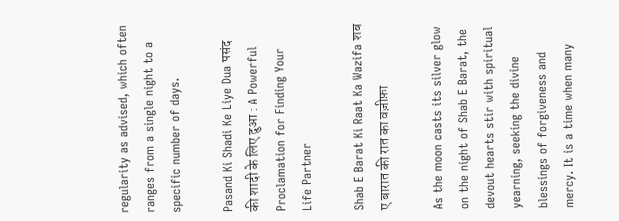regularity as advised, which often ranges from a single night to a specific number of days.

Pasand Ki Shadi Ke Liye Dua पसंद की शादी के लिए दुआ : A Powerful Proclamation for Finding Your Life Partner

Shab E Barat Ki Raat Ka Wazifa शब ए बारात की रात का वज़ीफ़ा

As the moon casts its silver glow on the night of Shab E Barat, the devout hearts stir with spiritual yearning, seeking the divine blessings of forgiveness and mercy. It is a time when many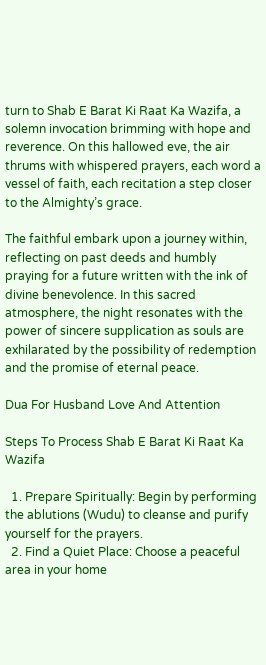turn to Shab E Barat Ki Raat Ka Wazifa, a solemn invocation brimming with hope and reverence. On this hallowed eve, the air thrums with whispered prayers, each word a vessel of faith, each recitation a step closer to the Almighty’s grace.

The faithful embark upon a journey within, reflecting on past deeds and humbly praying for a future written with the ink of divine benevolence. In this sacred atmosphere, the night resonates with the power of sincere supplication as souls are exhilarated by the possibility of redemption and the promise of eternal peace.

Dua For Husband Love And Attention

Steps To Process Shab E Barat Ki Raat Ka Wazifa

  1. Prepare Spiritually: Begin by performing the ablutions (Wudu) to cleanse and purify yourself for the prayers.
  2. Find a Quiet Place: Choose a peaceful area in your home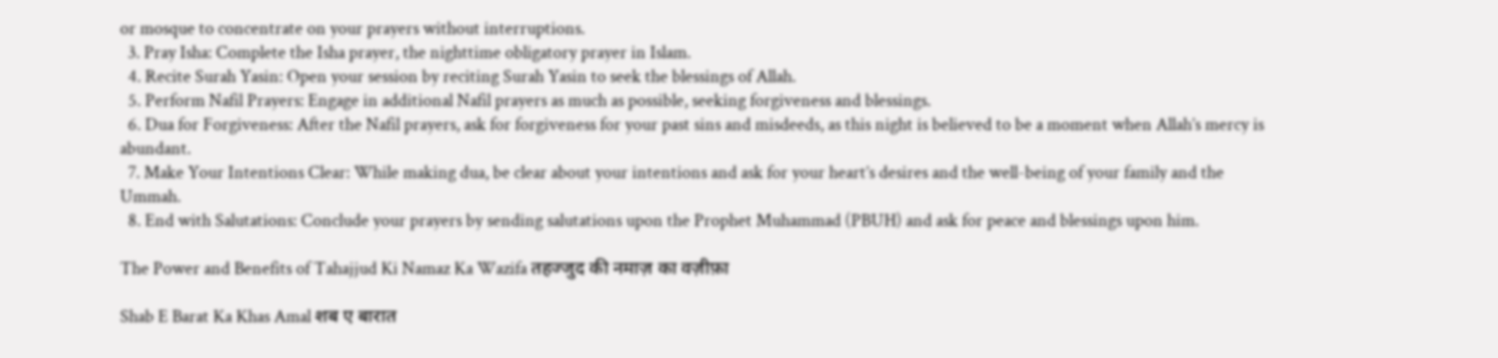or mosque to concentrate on your prayers without interruptions.
  3. Pray Isha: Complete the Isha prayer, the nighttime obligatory prayer in Islam.
  4. Recite Surah Yasin: Open your session by reciting Surah Yasin to seek the blessings of Allah.
  5. Perform Nafil Prayers: Engage in additional Nafil prayers as much as possible, seeking forgiveness and blessings.
  6. Dua for Forgiveness: After the Nafil prayers, ask for forgiveness for your past sins and misdeeds, as this night is believed to be a moment when Allah’s mercy is abundant.
  7. Make Your Intentions Clear: While making dua, be clear about your intentions and ask for your heart’s desires and the well-being of your family and the Ummah.
  8. End with Salutations: Conclude your prayers by sending salutations upon the Prophet Muhammad (PBUH) and ask for peace and blessings upon him.

The Power and Benefits of Tahajjud Ki Namaz Ka Wazifa तहज्जुद की नमाज़ का वज़ीफ़ा

Shab E Barat Ka Khas Amal शब ए बारात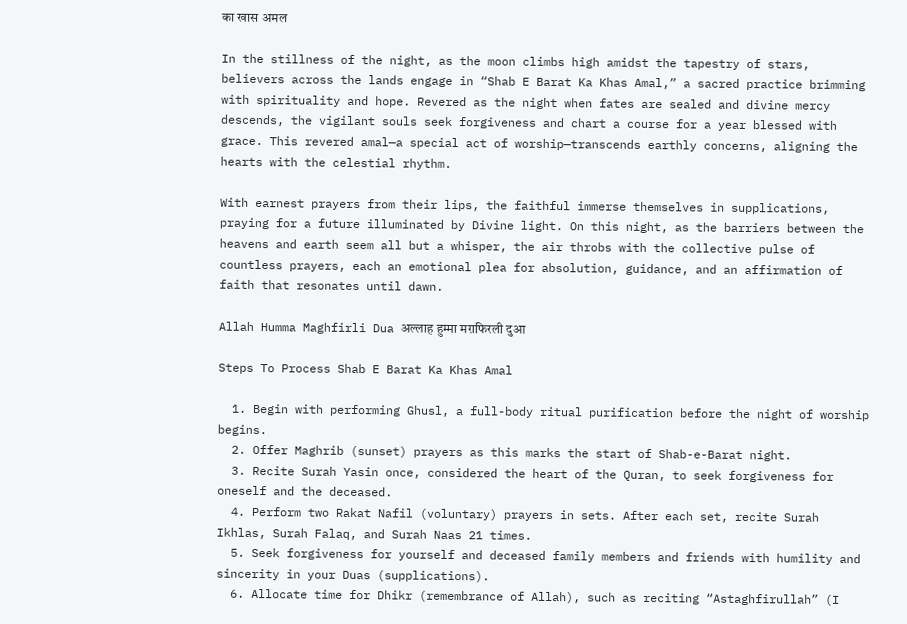का खास अमल

In the stillness of the night, as the moon climbs high amidst the tapestry of stars, believers across the lands engage in “Shab E Barat Ka Khas Amal,” a sacred practice brimming with spirituality and hope. Revered as the night when fates are sealed and divine mercy descends, the vigilant souls seek forgiveness and chart a course for a year blessed with grace. This revered amal—a special act of worship—transcends earthly concerns, aligning the hearts with the celestial rhythm.

With earnest prayers from their lips, the faithful immerse themselves in supplications, praying for a future illuminated by Divine light. On this night, as the barriers between the heavens and earth seem all but a whisper, the air throbs with the collective pulse of countless prayers, each an emotional plea for absolution, guidance, and an affirmation of faith that resonates until dawn.

Allah Humma Maghfirli Dua अल्लाह हुम्मा मग़फिरली दुआ

Steps To Process Shab E Barat Ka Khas Amal

  1. Begin with performing Ghusl, a full-body ritual purification before the night of worship begins.
  2. Offer Maghrib (sunset) prayers as this marks the start of Shab-e-Barat night.
  3. Recite Surah Yasin once, considered the heart of the Quran, to seek forgiveness for oneself and the deceased.
  4. Perform two Rakat Nafil (voluntary) prayers in sets. After each set, recite Surah Ikhlas, Surah Falaq, and Surah Naas 21 times.
  5. Seek forgiveness for yourself and deceased family members and friends with humility and sincerity in your Duas (supplications).
  6. Allocate time for Dhikr (remembrance of Allah), such as reciting “Astaghfirullah” (I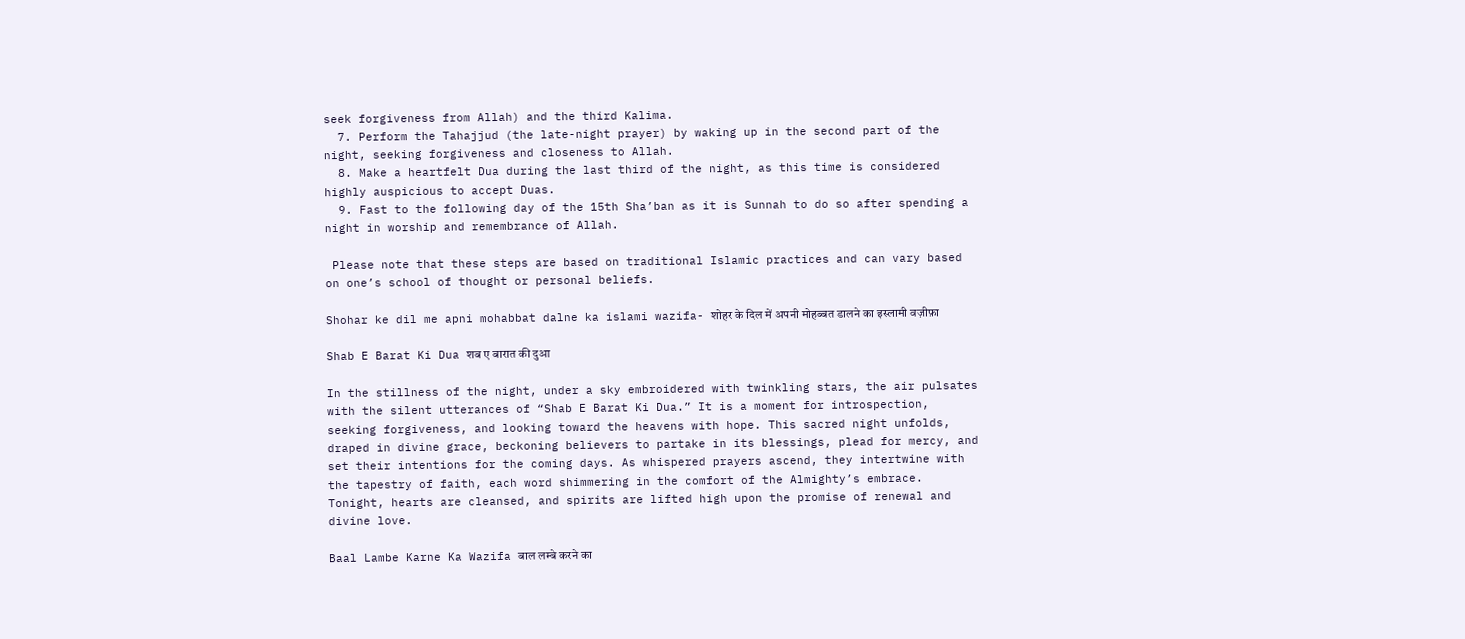seek forgiveness from Allah) and the third Kalima.
  7. Perform the Tahajjud (the late-night prayer) by waking up in the second part of the night, seeking forgiveness and closeness to Allah.
  8. Make a heartfelt Dua during the last third of the night, as this time is considered highly auspicious to accept Duas.
  9. Fast to the following day of the 15th Sha’ban as it is Sunnah to do so after spending a night in worship and remembrance of Allah.

 Please note that these steps are based on traditional Islamic practices and can vary based on one’s school of thought or personal beliefs.

Shohar ke dil me apni mohabbat dalne ka islami wazifa- शोहर के दिल में अपनी मोहब्बत डालने का इस्लामी वज़ीफ़ा

Shab E Barat Ki Dua शब ए बारात की दुआ

In the stillness of the night, under a sky embroidered with twinkling stars, the air pulsates with the silent utterances of “Shab E Barat Ki Dua.” It is a moment for introspection, seeking forgiveness, and looking toward the heavens with hope. This sacred night unfolds, draped in divine grace, beckoning believers to partake in its blessings, plead for mercy, and set their intentions for the coming days. As whispered prayers ascend, they intertwine with the tapestry of faith, each word shimmering in the comfort of the Almighty’s embrace. Tonight, hearts are cleansed, and spirits are lifted high upon the promise of renewal and divine love.

Baal Lambe Karne Ka Wazifa बाल लम्बे करने का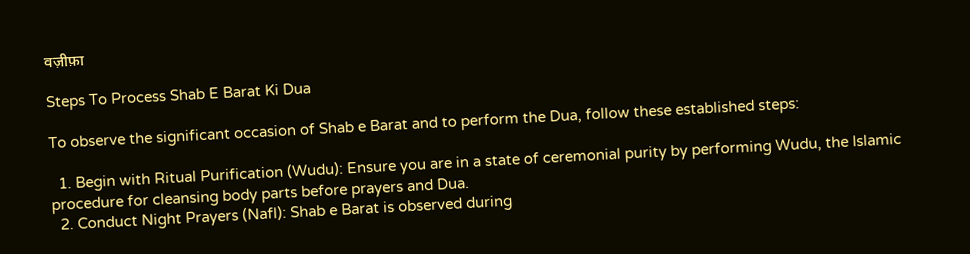वज़ीफ़ा

Steps To Process Shab E Barat Ki Dua

To observe the significant occasion of Shab e Barat and to perform the Dua, follow these established steps:

  1. Begin with Ritual Purification (Wudu): Ensure you are in a state of ceremonial purity by performing Wudu, the Islamic procedure for cleansing body parts before prayers and Dua.
  2. Conduct Night Prayers (Nafl): Shab e Barat is observed during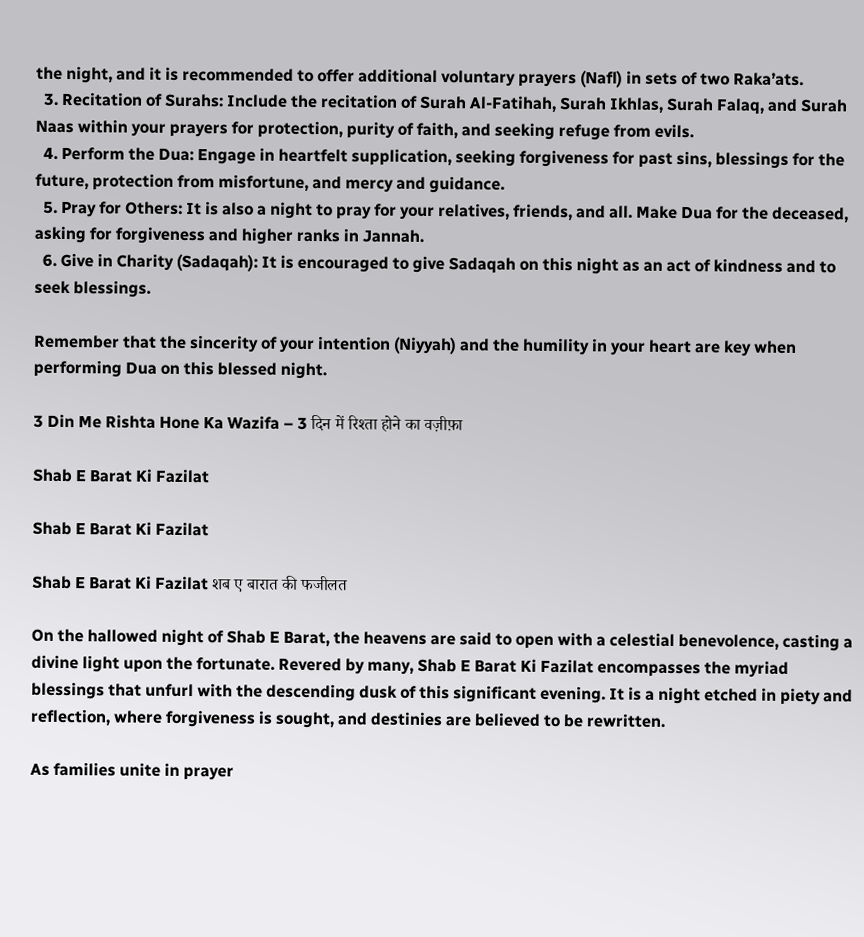the night, and it is recommended to offer additional voluntary prayers (Nafl) in sets of two Raka’ats.
  3. Recitation of Surahs: Include the recitation of Surah Al-Fatihah, Surah Ikhlas, Surah Falaq, and Surah Naas within your prayers for protection, purity of faith, and seeking refuge from evils.
  4. Perform the Dua: Engage in heartfelt supplication, seeking forgiveness for past sins, blessings for the future, protection from misfortune, and mercy and guidance.
  5. Pray for Others: It is also a night to pray for your relatives, friends, and all. Make Dua for the deceased, asking for forgiveness and higher ranks in Jannah.
  6. Give in Charity (Sadaqah): It is encouraged to give Sadaqah on this night as an act of kindness and to seek blessings.

Remember that the sincerity of your intention (Niyyah) and the humility in your heart are key when performing Dua on this blessed night.

3 Din Me Rishta Hone Ka Wazifa – 3 दिन में रिश्ता होने का वज़ीफ़ा

Shab E Barat Ki Fazilat

Shab E Barat Ki Fazilat

Shab E Barat Ki Fazilat शब ए बारात की फजीलत

On the hallowed night of Shab E Barat, the heavens are said to open with a celestial benevolence, casting a divine light upon the fortunate. Revered by many, Shab E Barat Ki Fazilat encompasses the myriad blessings that unfurl with the descending dusk of this significant evening. It is a night etched in piety and reflection, where forgiveness is sought, and destinies are believed to be rewritten.

As families unite in prayer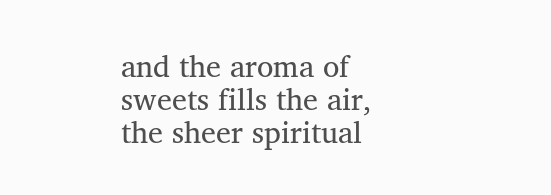and the aroma of sweets fills the air, the sheer spiritual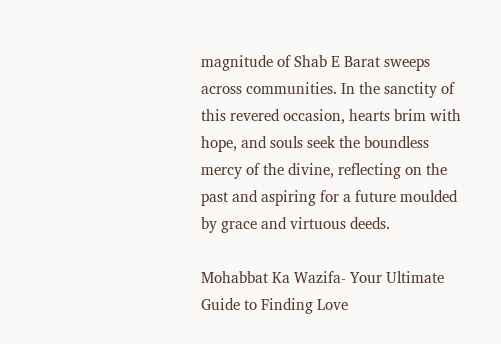magnitude of Shab E Barat sweeps across communities. In the sanctity of this revered occasion, hearts brim with hope, and souls seek the boundless mercy of the divine, reflecting on the past and aspiring for a future moulded by grace and virtuous deeds.

Mohabbat Ka Wazifa- Your Ultimate Guide to Finding Love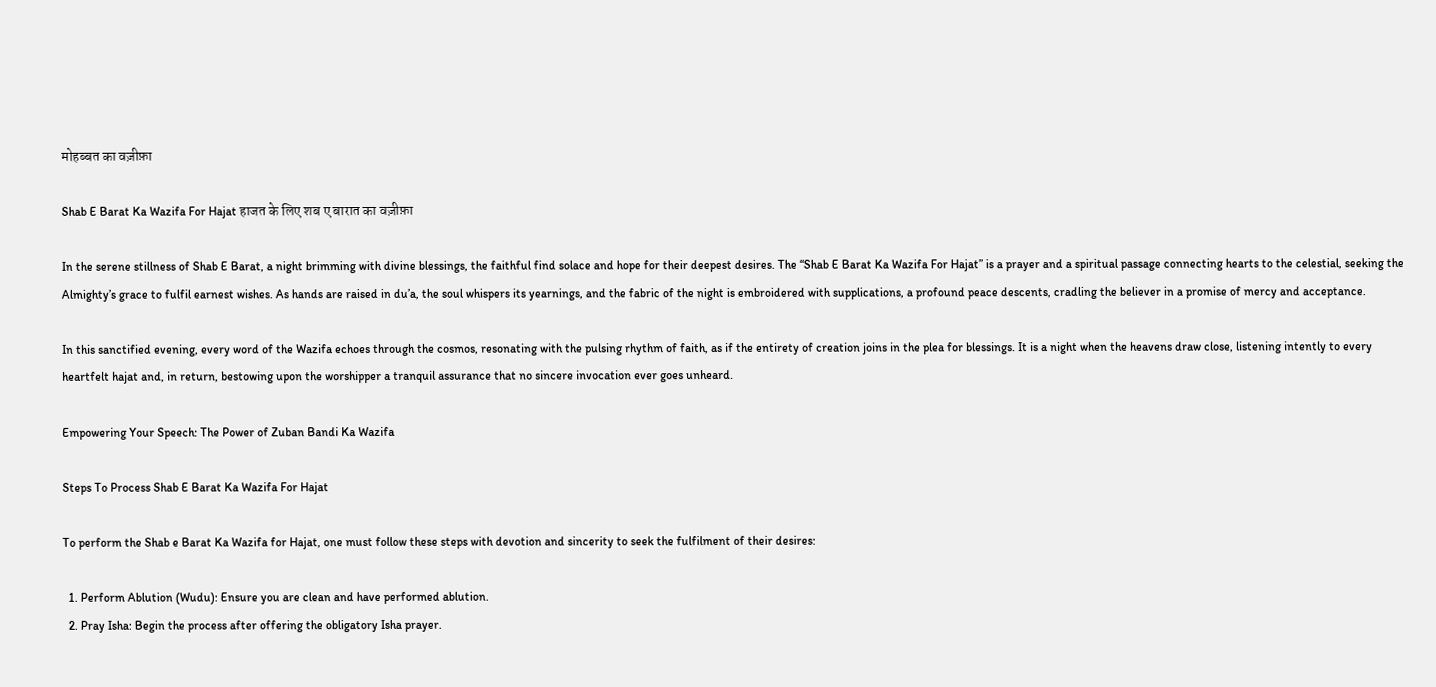मोहब्बत का वज़ीफ़ा

Shab E Barat Ka Wazifa For Hajat हाजत के लिए शब ए बारात का वज़ीफ़ा

In the serene stillness of Shab E Barat, a night brimming with divine blessings, the faithful find solace and hope for their deepest desires. The “Shab E Barat Ka Wazifa For Hajat” is a prayer and a spiritual passage connecting hearts to the celestial, seeking the Almighty’s grace to fulfil earnest wishes. As hands are raised in du’a, the soul whispers its yearnings, and the fabric of the night is embroidered with supplications, a profound peace descents, cradling the believer in a promise of mercy and acceptance.

In this sanctified evening, every word of the Wazifa echoes through the cosmos, resonating with the pulsing rhythm of faith, as if the entirety of creation joins in the plea for blessings. It is a night when the heavens draw close, listening intently to every heartfelt hajat and, in return, bestowing upon the worshipper a tranquil assurance that no sincere invocation ever goes unheard.

Empowering Your Speech: The Power of Zuban Bandi Ka Wazifa

Steps To Process Shab E Barat Ka Wazifa For Hajat

To perform the Shab e Barat Ka Wazifa for Hajat, one must follow these steps with devotion and sincerity to seek the fulfilment of their desires:

  1. Perform Ablution (Wudu): Ensure you are clean and have performed ablution.
  2. Pray Isha: Begin the process after offering the obligatory Isha prayer.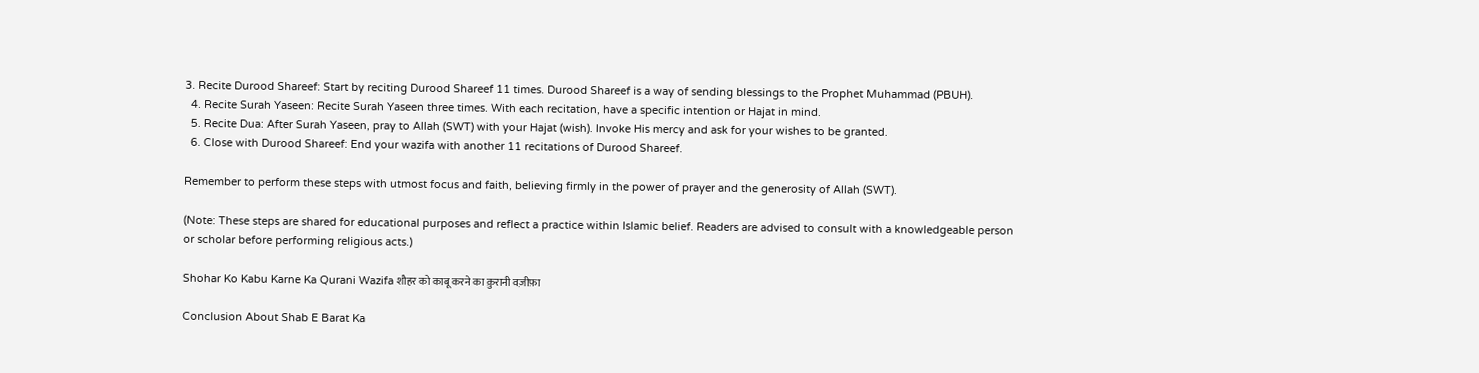3. Recite Durood Shareef: Start by reciting Durood Shareef 11 times. Durood Shareef is a way of sending blessings to the Prophet Muhammad (PBUH).
  4. Recite Surah Yaseen: Recite Surah Yaseen three times. With each recitation, have a specific intention or Hajat in mind.
  5. Recite Dua: After Surah Yaseen, pray to Allah (SWT) with your Hajat (wish). Invoke His mercy and ask for your wishes to be granted.
  6. Close with Durood Shareef: End your wazifa with another 11 recitations of Durood Shareef.

Remember to perform these steps with utmost focus and faith, believing firmly in the power of prayer and the generosity of Allah (SWT).

(Note: These steps are shared for educational purposes and reflect a practice within Islamic belief. Readers are advised to consult with a knowledgeable person or scholar before performing religious acts.)

Shohar Ko Kabu Karne Ka Qurani Wazifa शौहर को काबू करने का क़ुरानी वज़ीफ़ा

Conclusion About Shab E Barat Ka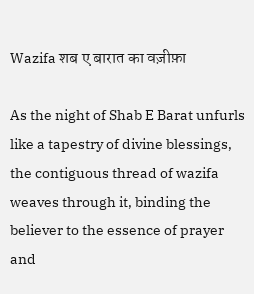Wazifa शब ए बारात का वज़ीफ़ा

As the night of Shab E Barat unfurls like a tapestry of divine blessings, the contiguous thread of wazifa weaves through it, binding the believer to the essence of prayer and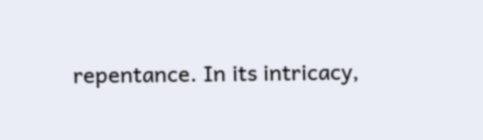repentance. In its intricacy,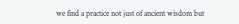we find a practice not just of ancient wisdom but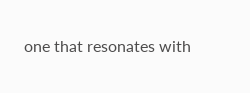one that resonates with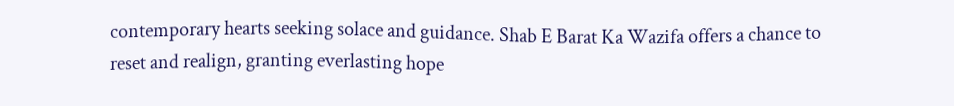contemporary hearts seeking solace and guidance. Shab E Barat Ka Wazifa offers a chance to reset and realign, granting everlasting hope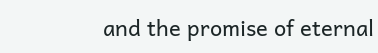and the promise of eternal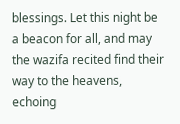blessings. Let this night be a beacon for all, and may the wazifa recited find their way to the heavens, echoing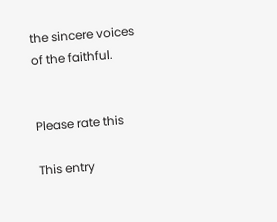the sincere voices of the faithful.


Please rate this

This entry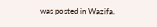was posted in Wazifa.